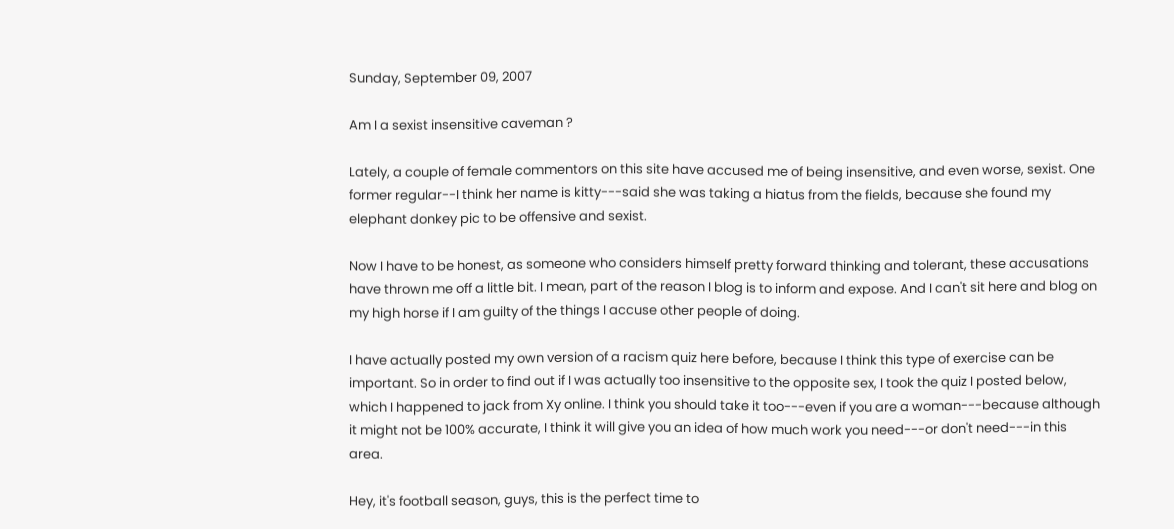Sunday, September 09, 2007

Am I a sexist insensitive caveman ?

Lately, a couple of female commentors on this site have accused me of being insensitive, and even worse, sexist. One former regular--I think her name is kitty---said she was taking a hiatus from the fields, because she found my elephant donkey pic to be offensive and sexist.

Now I have to be honest, as someone who considers himself pretty forward thinking and tolerant, these accusations have thrown me off a little bit. I mean, part of the reason I blog is to inform and expose. And I can't sit here and blog on my high horse if I am guilty of the things I accuse other people of doing.

I have actually posted my own version of a racism quiz here before, because I think this type of exercise can be important. So in order to find out if I was actually too insensitive to the opposite sex, I took the quiz I posted below, which I happened to jack from Xy online. I think you should take it too---even if you are a woman---because although it might not be 100% accurate, I think it will give you an idea of how much work you need---or don't need---in this area.

Hey, it's football season, guys, this is the perfect time to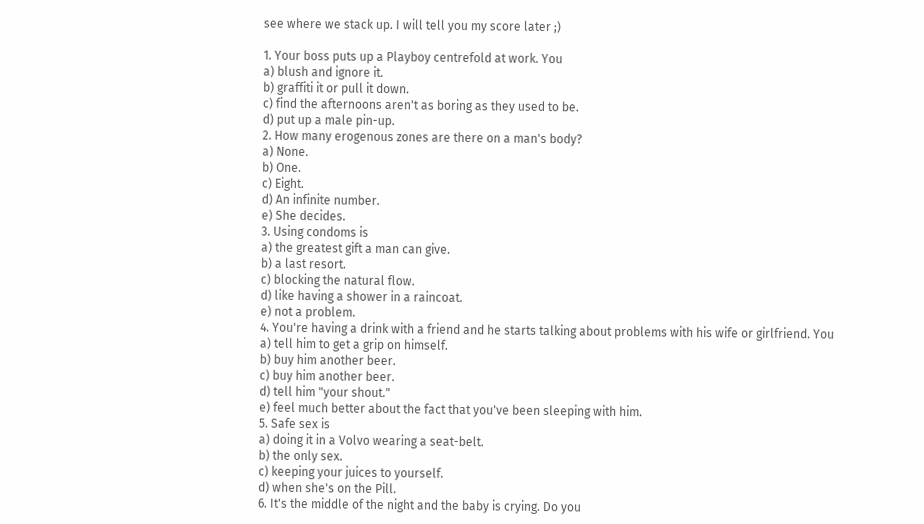see where we stack up. I will tell you my score later ;)

1. Your boss puts up a Playboy centrefold at work. You
a) blush and ignore it.
b) graffiti it or pull it down.
c) find the afternoons aren't as boring as they used to be.
d) put up a male pin-up.
2. How many erogenous zones are there on a man's body?
a) None.
b) One.
c) Eight.
d) An infinite number.
e) She decides.
3. Using condoms is
a) the greatest gift a man can give.
b) a last resort.
c) blocking the natural flow.
d) like having a shower in a raincoat.
e) not a problem.
4. You're having a drink with a friend and he starts talking about problems with his wife or girlfriend. You
a) tell him to get a grip on himself.
b) buy him another beer.
c) buy him another beer.
d) tell him "your shout."
e) feel much better about the fact that you've been sleeping with him.
5. Safe sex is
a) doing it in a Volvo wearing a seat-belt.
b) the only sex.
c) keeping your juices to yourself.
d) when she's on the Pill.
6. It's the middle of the night and the baby is crying. Do you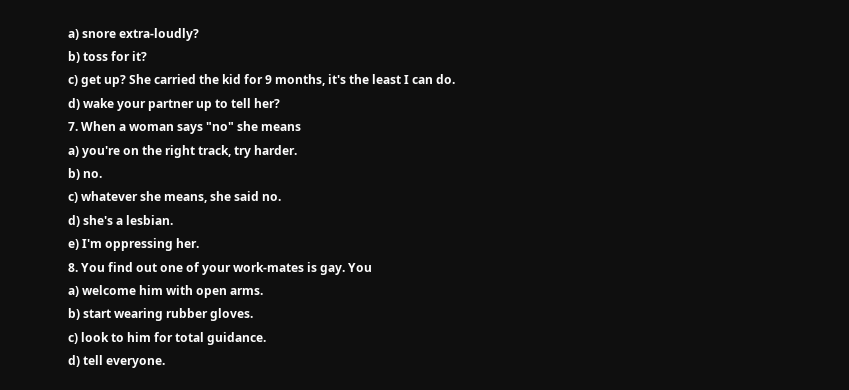a) snore extra-loudly?
b) toss for it?
c) get up? She carried the kid for 9 months, it's the least I can do.
d) wake your partner up to tell her?
7. When a woman says "no" she means
a) you're on the right track, try harder.
b) no.
c) whatever she means, she said no.
d) she's a lesbian.
e) I'm oppressing her.
8. You find out one of your work-mates is gay. You
a) welcome him with open arms.
b) start wearing rubber gloves.
c) look to him for total guidance.
d) tell everyone.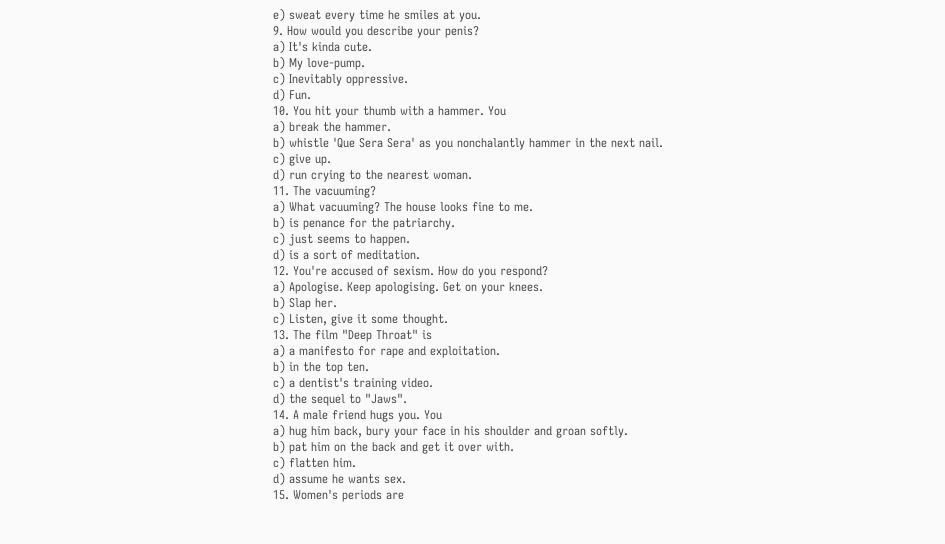e) sweat every time he smiles at you.
9. How would you describe your penis?
a) It's kinda cute.
b) My love-pump.
c) Inevitably oppressive.
d) Fun.
10. You hit your thumb with a hammer. You
a) break the hammer.
b) whistle 'Que Sera Sera' as you nonchalantly hammer in the next nail.
c) give up.
d) run crying to the nearest woman.
11. The vacuuming?
a) What vacuuming? The house looks fine to me.
b) is penance for the patriarchy.
c) just seems to happen.
d) is a sort of meditation.
12. You're accused of sexism. How do you respond?
a) Apologise. Keep apologising. Get on your knees.
b) Slap her.
c) Listen, give it some thought.
13. The film "Deep Throat" is
a) a manifesto for rape and exploitation.
b) in the top ten.
c) a dentist's training video.
d) the sequel to "Jaws".
14. A male friend hugs you. You
a) hug him back, bury your face in his shoulder and groan softly.
b) pat him on the back and get it over with.
c) flatten him.
d) assume he wants sex.
15. Women's periods are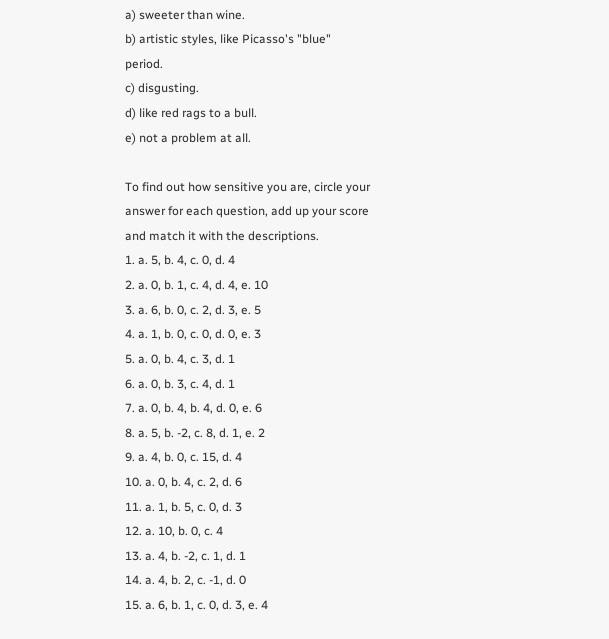a) sweeter than wine.
b) artistic styles, like Picasso's "blue" period.
c) disgusting.
d) like red rags to a bull.
e) not a problem at all.

To find out how sensitive you are, circle your answer for each question, add up your score and match it with the descriptions.
1. a. 5, b. 4, c. 0, d. 4
2. a. 0, b. 1, c. 4, d. 4, e. 10
3. a. 6, b. 0, c. 2, d. 3, e. 5
4. a. 1, b. 0, c. 0, d. 0, e. 3
5. a. 0, b. 4, c. 3, d. 1
6. a. 0, b. 3, c. 4, d. 1
7. a. 0, b. 4, b. 4, d. 0, e. 6
8. a. 5, b. -2, c. 8, d. 1, e. 2
9. a. 4, b. 0, c. 15, d. 4
10. a. 0, b. 4, c. 2, d. 6
11. a. 1, b. 5, c. 0, d. 3
12. a. 10, b. 0, c. 4
13. a. 4, b. -2, c. 1, d. 1
14. a. 4, b. 2, c. -1, d. 0
15. a. 6, b. 1, c. 0, d. 3, e. 4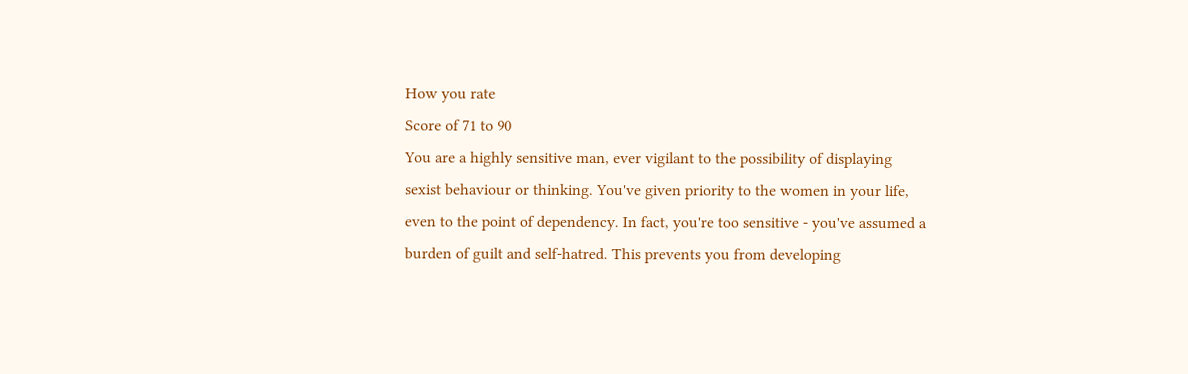How you rate
Score of 71 to 90
You are a highly sensitive man, ever vigilant to the possibility of displaying sexist behaviour or thinking. You've given priority to the women in your life, even to the point of dependency. In fact, you're too sensitive - you've assumed a burden of guilt and self-hatred. This prevents you from developing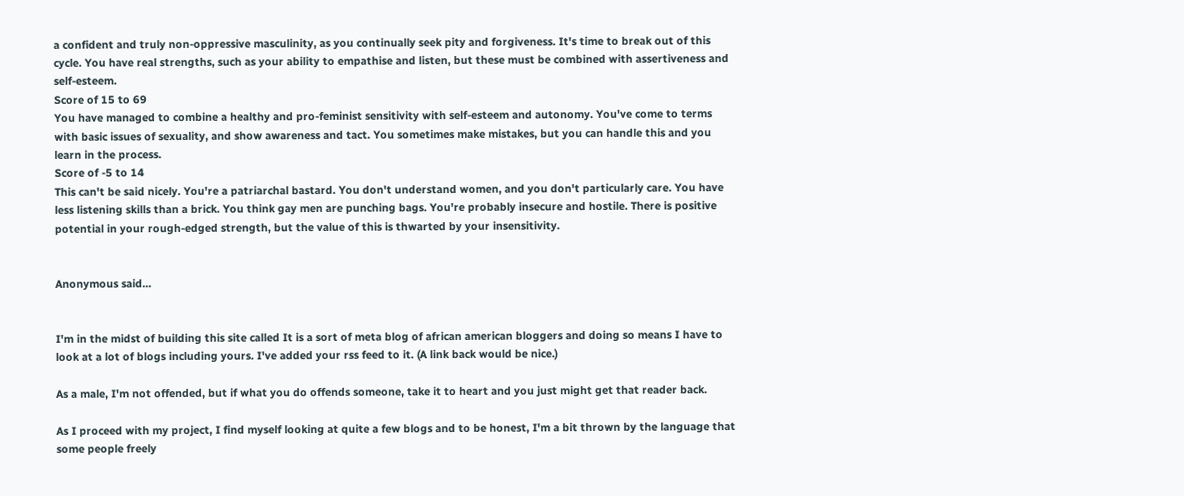a confident and truly non-oppressive masculinity, as you continually seek pity and forgiveness. It's time to break out of this cycle. You have real strengths, such as your ability to empathise and listen, but these must be combined with assertiveness and self-esteem.
Score of 15 to 69
You have managed to combine a healthy and pro-feminist sensitivity with self-esteem and autonomy. You've come to terms with basic issues of sexuality, and show awareness and tact. You sometimes make mistakes, but you can handle this and you learn in the process.
Score of -5 to 14
This can't be said nicely. You're a patriarchal bastard. You don't understand women, and you don't particularly care. You have less listening skills than a brick. You think gay men are punching bags. You're probably insecure and hostile. There is positive potential in your rough-edged strength, but the value of this is thwarted by your insensitivity.


Anonymous said...


I'm in the midst of building this site called It is a sort of meta blog of african american bloggers and doing so means I have to look at a lot of blogs including yours. I've added your rss feed to it. (A link back would be nice.)

As a male, I'm not offended, but if what you do offends someone, take it to heart and you just might get that reader back.

As I proceed with my project, I find myself looking at quite a few blogs and to be honest, I'm a bit thrown by the language that some people freely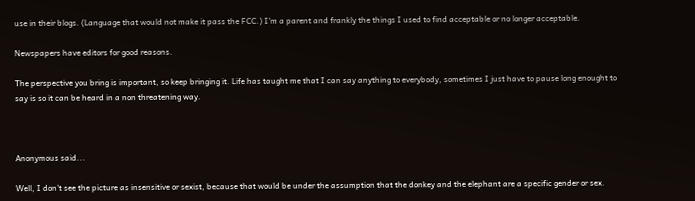use in their blogs. (Language that would not make it pass the FCC.) I'm a parent and frankly the things I used to find acceptable or no longer acceptable.

Newspapers have editors for good reasons.

The perspective you bring is important, so keep bringing it. Life has taught me that I can say anything to everybody, sometimes I just have to pause long enought to say is so it can be heard in a non threatening way.



Anonymous said...

Well, I don't see the picture as insensitive or sexist, because that would be under the assumption that the donkey and the elephant are a specific gender or sex.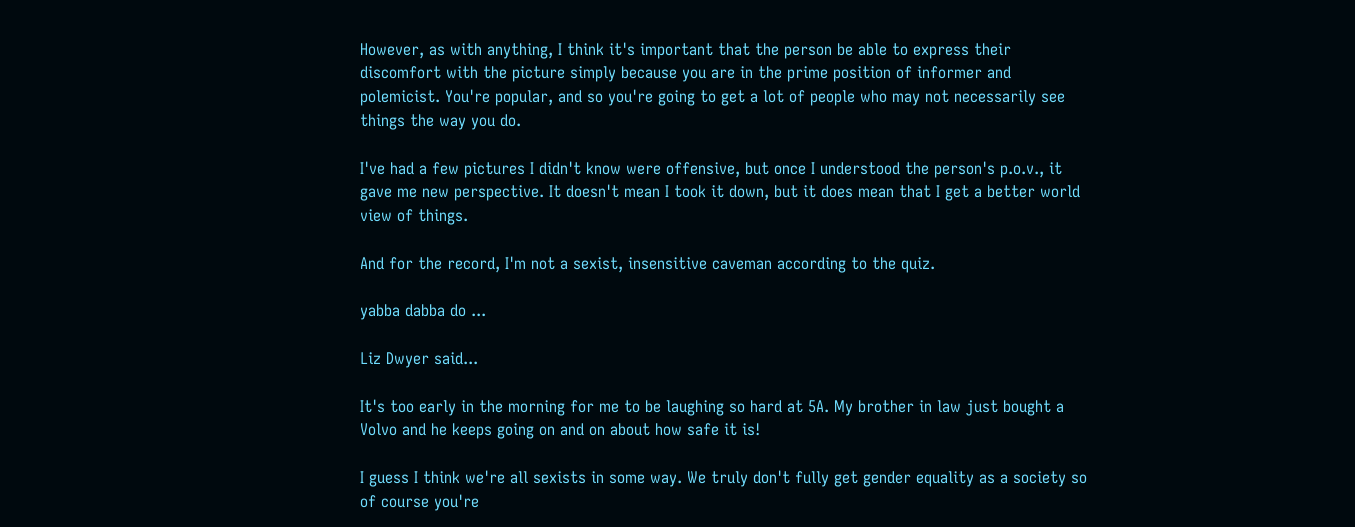However, as with anything, I think it's important that the person be able to express their discomfort with the picture simply because you are in the prime position of informer and polemicist. You're popular, and so you're going to get a lot of people who may not necessarily see things the way you do.

I've had a few pictures I didn't know were offensive, but once I understood the person's p.o.v., it gave me new perspective. It doesn't mean I took it down, but it does mean that I get a better world view of things.

And for the record, I'm not a sexist, insensitive caveman according to the quiz.

yabba dabba do ...

Liz Dwyer said...

It's too early in the morning for me to be laughing so hard at 5A. My brother in law just bought a Volvo and he keeps going on and on about how safe it is!

I guess I think we're all sexists in some way. We truly don't fully get gender equality as a society so of course you're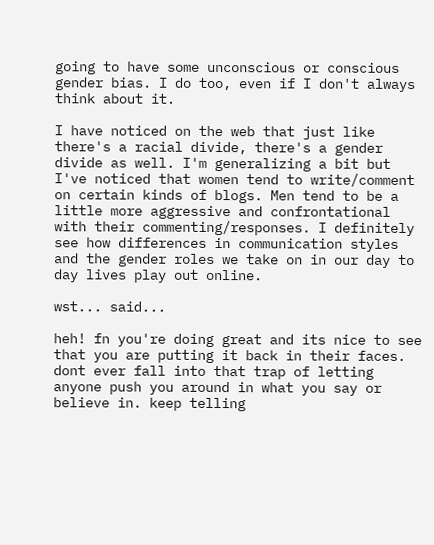going to have some unconscious or conscious gender bias. I do too, even if I don't always think about it.

I have noticed on the web that just like there's a racial divide, there's a gender divide as well. I'm generalizing a bit but I've noticed that women tend to write/comment on certain kinds of blogs. Men tend to be a little more aggressive and confrontational with their commenting/responses. I definitely see how differences in communication styles and the gender roles we take on in our day to day lives play out online.

wst... said...

heh! fn you're doing great and its nice to see that you are putting it back in their faces. dont ever fall into that trap of letting anyone push you around in what you say or believe in. keep telling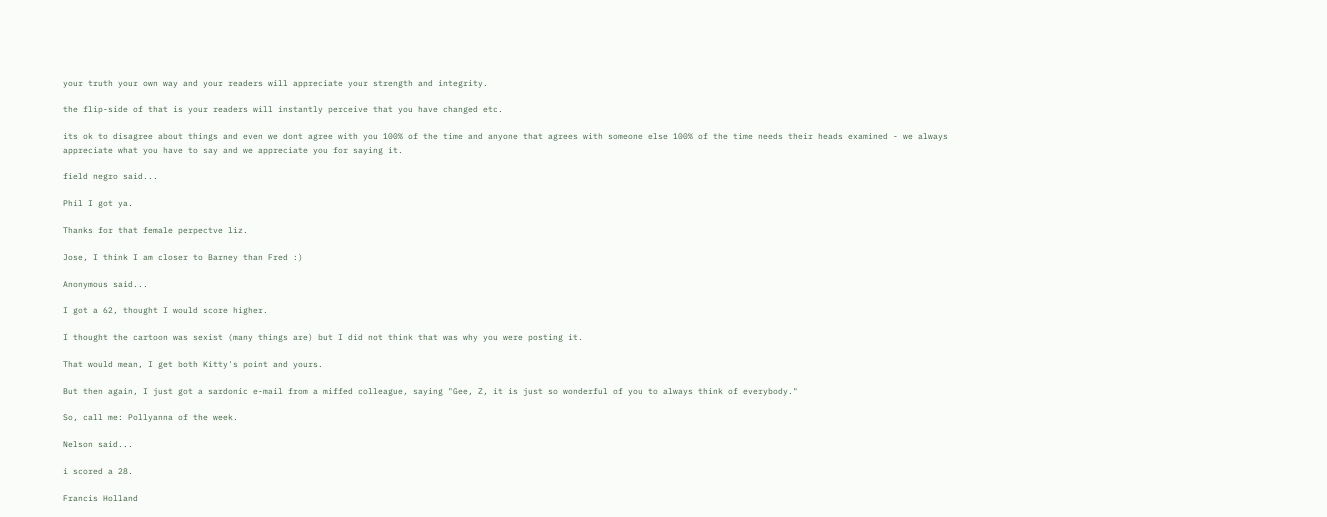your truth your own way and your readers will appreciate your strength and integrity.

the flip-side of that is your readers will instantly perceive that you have changed etc.

its ok to disagree about things and even we dont agree with you 100% of the time and anyone that agrees with someone else 100% of the time needs their heads examined - we always appreciate what you have to say and we appreciate you for saying it.

field negro said...

Phil I got ya.

Thanks for that female perpectve liz.

Jose, I think I am closer to Barney than Fred :)

Anonymous said...

I got a 62, thought I would score higher.

I thought the cartoon was sexist (many things are) but I did not think that was why you were posting it.

That would mean, I get both Kitty's point and yours.

But then again, I just got a sardonic e-mail from a miffed colleague, saying "Gee, Z, it is just so wonderful of you to always think of everybody."

So, call me: Pollyanna of the week.

Nelson said...

i scored a 28.

Francis Holland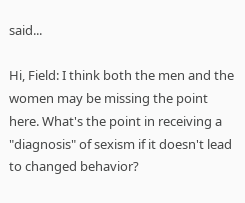said...

Hi, Field: I think both the men and the women may be missing the point here. What's the point in receiving a "diagnosis" of sexism if it doesn't lead to changed behavior?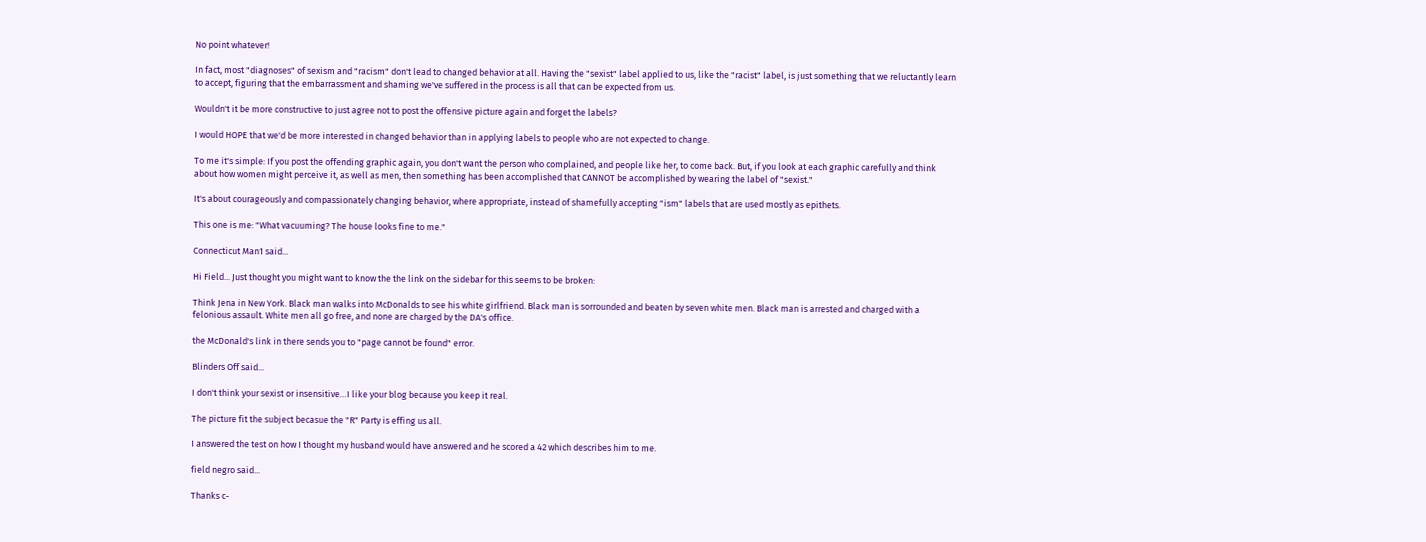No point whatever!

In fact, most "diagnoses" of sexism and "racism" don't lead to changed behavior at all. Having the "sexist" label applied to us, like the "racist" label, is just something that we reluctantly learn to accept, figuring that the embarrassment and shaming we've suffered in the process is all that can be expected from us.

Wouldn't it be more constructive to just agree not to post the offensive picture again and forget the labels?

I would HOPE that we'd be more interested in changed behavior than in applying labels to people who are not expected to change.

To me it's simple: If you post the offending graphic again, you don't want the person who complained, and people like her, to come back. But, if you look at each graphic carefully and think about how women might perceive it, as well as men, then something has been accomplished that CANNOT be accomplished by wearing the label of "sexist."

It's about courageously and compassionately changing behavior, where appropriate, instead of shamefully accepting "ism" labels that are used mostly as epithets.

This one is me: "What vacuuming? The house looks fine to me."

Connecticut Man1 said...

Hi Field... Just thought you might want to know the the link on the sidebar for this seems to be broken:

Think Jena in New York. Black man walks into McDonalds to see his white girlfriend. Black man is sorrounded and beaten by seven white men. Black man is arrested and charged with a felonious assault. White men all go free, and none are charged by the DA's office.

the McDonald's link in there sends you to "page cannot be found" error.

Blinders Off said...

I don't think your sexist or insensitive…I like your blog because you keep it real.

The picture fit the subject becasue the "R" Party is effing us all.

I answered the test on how I thought my husband would have answered and he scored a 42 which describes him to me.

field negro said...

Thanks c-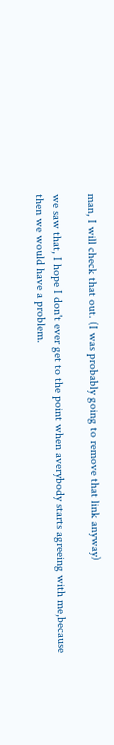man, I will check that out. (I was probably going to remove that link anyway)

we saw that, I hope I don't ever get to the point when averybody starts agreeing with me,because then we would have a problem.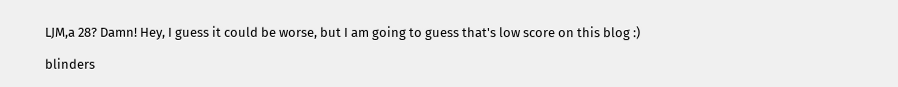LJM,a 28? Damn! Hey, I guess it could be worse, but I am going to guess that's low score on this blog :)

blinders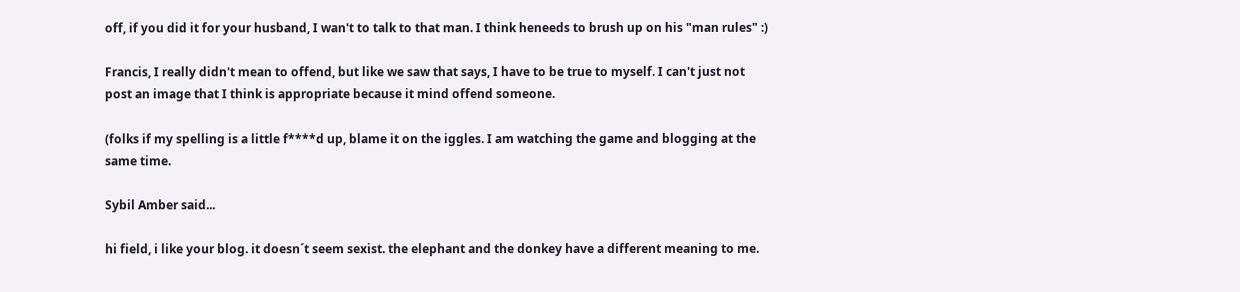off, if you did it for your husband, I wan't to talk to that man. I think heneeds to brush up on his "man rules" :)

Francis, I really didn't mean to offend, but like we saw that says, I have to be true to myself. I can't just not post an image that I think is appropriate because it mind offend someone.

(folks if my spelling is a little f****d up, blame it on the iggles. I am watching the game and blogging at the same time.

Sybil Amber said...

hi field, i like your blog. it doesn´t seem sexist. the elephant and the donkey have a different meaning to me.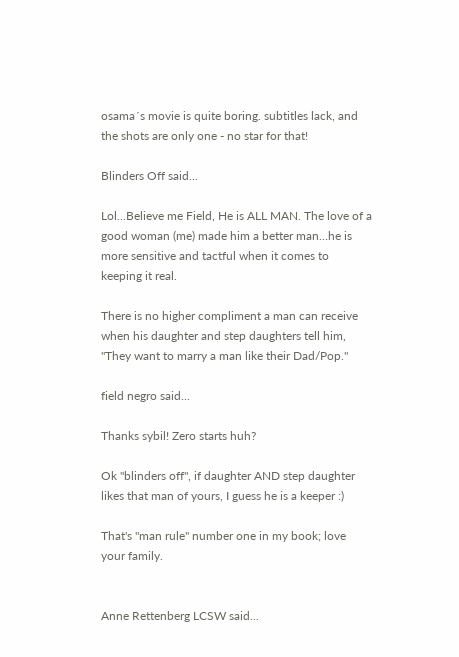osama´s movie is quite boring. subtitles lack, and the shots are only one - no star for that!

Blinders Off said...

Lol...Believe me Field, He is ALL MAN. The love of a good woman (me) made him a better man…he is more sensitive and tactful when it comes to keeping it real.

There is no higher compliment a man can receive when his daughter and step daughters tell him, "They want to marry a man like their Dad/Pop."

field negro said...

Thanks sybil! Zero starts huh?

Ok "blinders off", if daughter AND step daughter likes that man of yours, I guess he is a keeper :)

That's "man rule" number one in my book; love your family.


Anne Rettenberg LCSW said...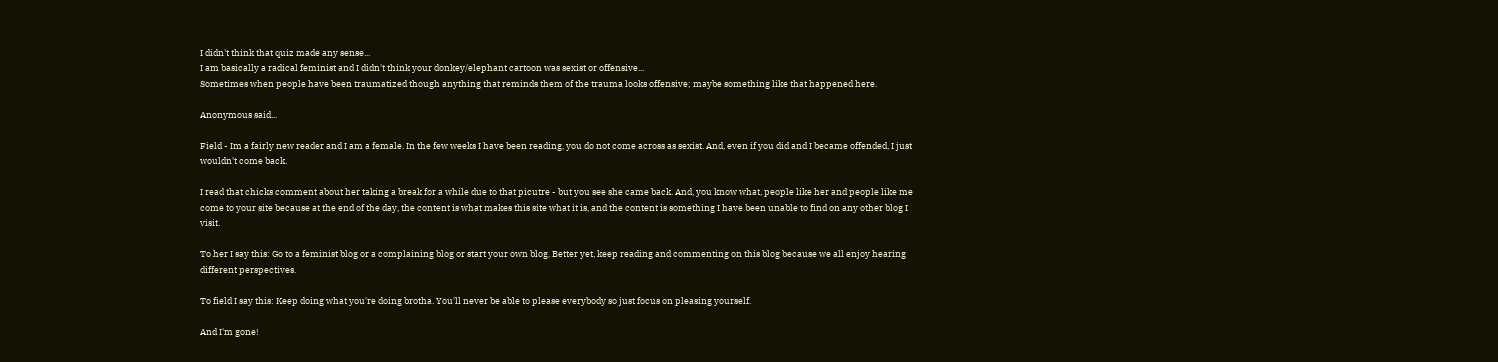I didn't think that quiz made any sense...
I am basically a radical feminist and I didn't think your donkey/elephant cartoon was sexist or offensive...
Sometimes when people have been traumatized though anything that reminds them of the trauma looks offensive; maybe something like that happened here.

Anonymous said...

Field - Im a fairly new reader and I am a female. In the few weeks I have been reading, you do not come across as sexist. And, even if you did and I became offended, I just wouldn't come back.

I read that chicks comment about her taking a break for a while due to that picutre - but you see she came back. And, you know what, people like her and people like me come to your site because at the end of the day, the content is what makes this site what it is, and the content is something I have been unable to find on any other blog I visit.

To her I say this: Go to a feminist blog or a complaining blog or start your own blog. Better yet, keep reading and commenting on this blog because we all enjoy hearing different perspectives.

To field I say this: Keep doing what you're doing brotha. You'll never be able to please everybody so just focus on pleasing yourself.

And I'm gone!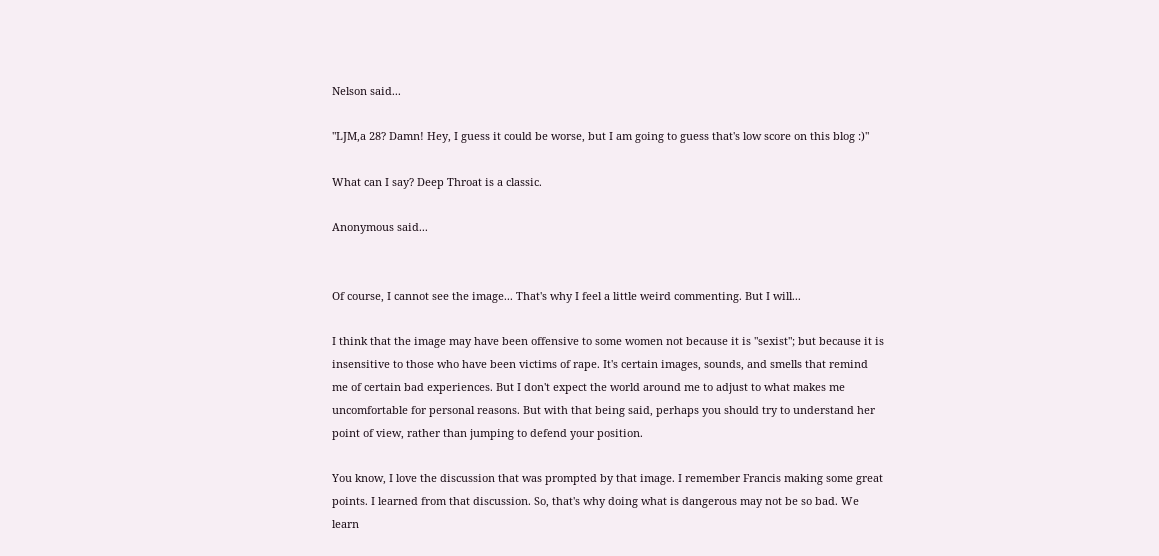Nelson said...

"LJM,a 28? Damn! Hey, I guess it could be worse, but I am going to guess that's low score on this blog :)"

What can I say? Deep Throat is a classic.

Anonymous said...


Of course, I cannot see the image... That's why I feel a little weird commenting. But I will...

I think that the image may have been offensive to some women not because it is "sexist"; but because it is insensitive to those who have been victims of rape. It's certain images, sounds, and smells that remind me of certain bad experiences. But I don't expect the world around me to adjust to what makes me uncomfortable for personal reasons. But with that being said, perhaps you should try to understand her point of view, rather than jumping to defend your position.

You know, I love the discussion that was prompted by that image. I remember Francis making some great points. I learned from that discussion. So, that's why doing what is dangerous may not be so bad. We learn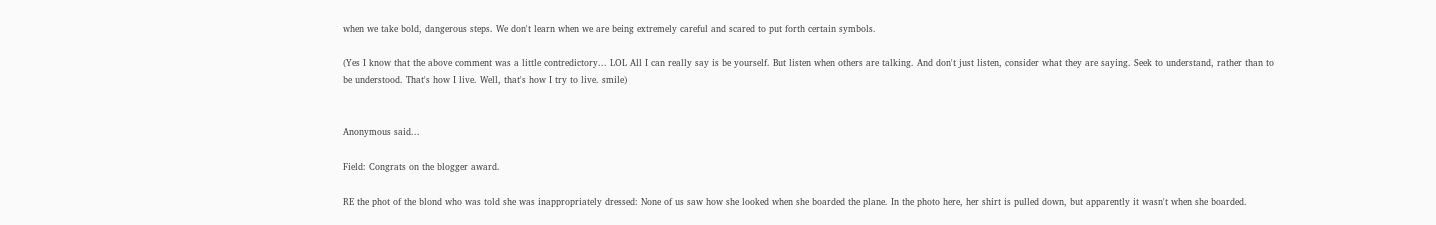when we take bold, dangerous steps. We don't learn when we are being extremely careful and scared to put forth certain symbols.

(Yes I know that the above comment was a little contredictory... LOL All I can really say is be yourself. But listen when others are talking. And don't just listen, consider what they are saying. Seek to understand, rather than to be understood. That's how I live. Well, that's how I try to live. smile)


Anonymous said...

Field: Congrats on the blogger award.

RE the phot of the blond who was told she was inappropriately dressed: None of us saw how she looked when she boarded the plane. In the photo here, her shirt is pulled down, but apparently it wasn't when she boarded.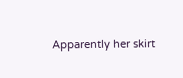Apparently her skirt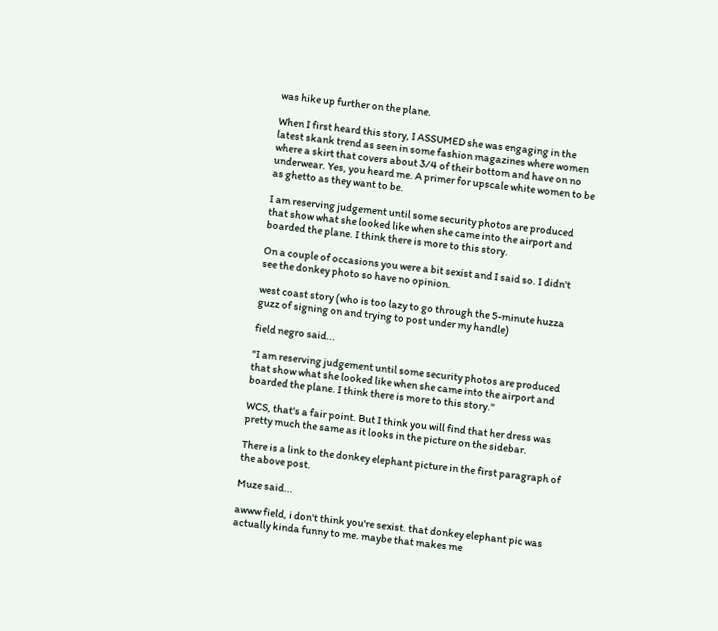was hike up further on the plane.

When I first heard this story, I ASSUMED she was engaging in the latest skank trend as seen in some fashion magazines where women where a skirt that covers about 3/4 of their bottom and have on no underwear. Yes, you heard me. A primer for upscale white women to be as ghetto as they want to be.

I am reserving judgement until some security photos are produced that show what she looked like when she came into the airport and boarded the plane. I think there is more to this story.

On a couple of occasions you were a bit sexist and I said so. I didn't see the donkey photo so have no opinion.

west coast story (who is too lazy to go through the 5-minute huzza guzz of signing on and trying to post under my handle)

field negro said...

"I am reserving judgement until some security photos are produced that show what she looked like when she came into the airport and boarded the plane. I think there is more to this story."

WCS, that's a fair point. But I think you will find that her dress was pretty much the same as it looks in the picture on the sidebar.

There is a link to the donkey elephant picture in the first paragraph of the above post.

Muze said...

awww field, i don't think you're sexist. that donkey elephant pic was actually kinda funny to me. maybe that makes me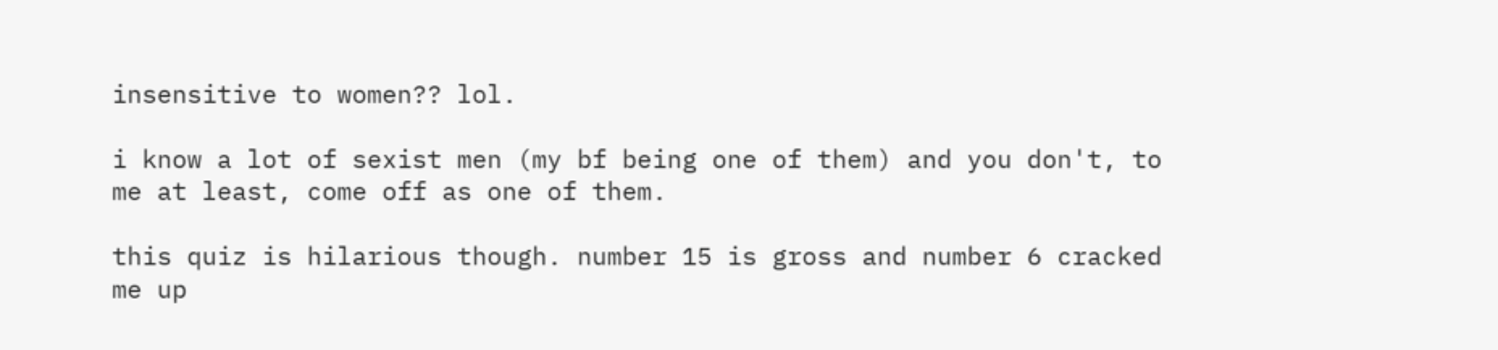insensitive to women?? lol.

i know a lot of sexist men (my bf being one of them) and you don't, to me at least, come off as one of them.

this quiz is hilarious though. number 15 is gross and number 6 cracked me up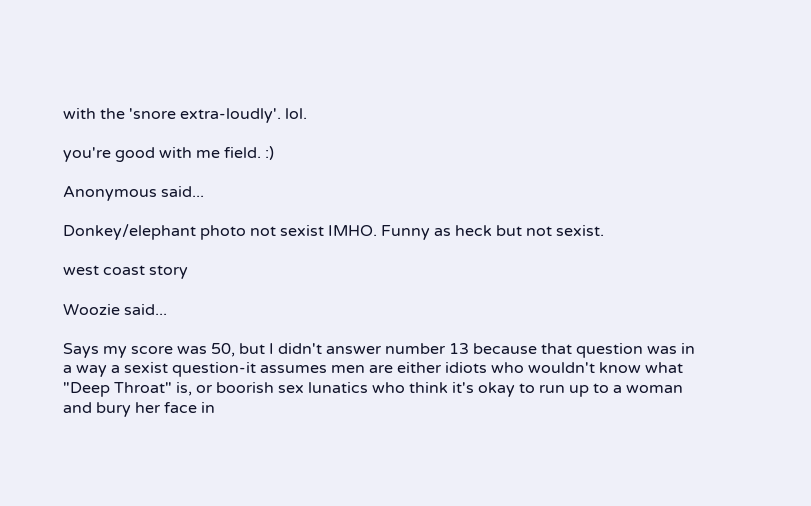with the 'snore extra-loudly'. lol.

you're good with me field. :)

Anonymous said...

Donkey/elephant photo not sexist IMHO. Funny as heck but not sexist.

west coast story

Woozie said...

Says my score was 50, but I didn't answer number 13 because that question was in a way a sexist question-it assumes men are either idiots who wouldn't know what "Deep Throat" is, or boorish sex lunatics who think it's okay to run up to a woman and bury her face in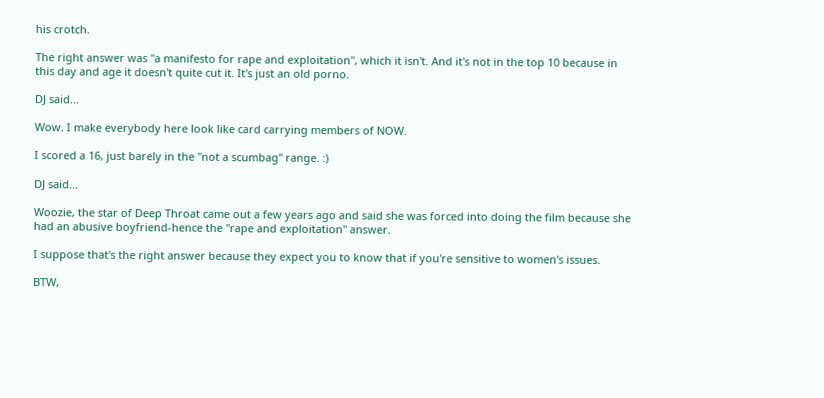his crotch.

The right answer was "a manifesto for rape and exploitation", which it isn't. And it's not in the top 10 because in this day and age it doesn't quite cut it. It's just an old porno.

DJ said...

Wow. I make everybody here look like card carrying members of NOW.

I scored a 16, just barely in the "not a scumbag" range. :)

DJ said...

Woozie, the star of Deep Throat came out a few years ago and said she was forced into doing the film because she had an abusive boyfriend-hence the "rape and exploitation" answer.

I suppose that's the right answer because they expect you to know that if you're sensitive to women's issues.

BTW,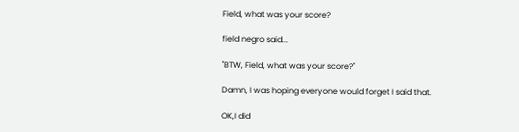Field, what was your score?

field negro said...

"BTW, Field, what was your score?"

Damn, I was hoping everyone would forget I said that.

OK,I did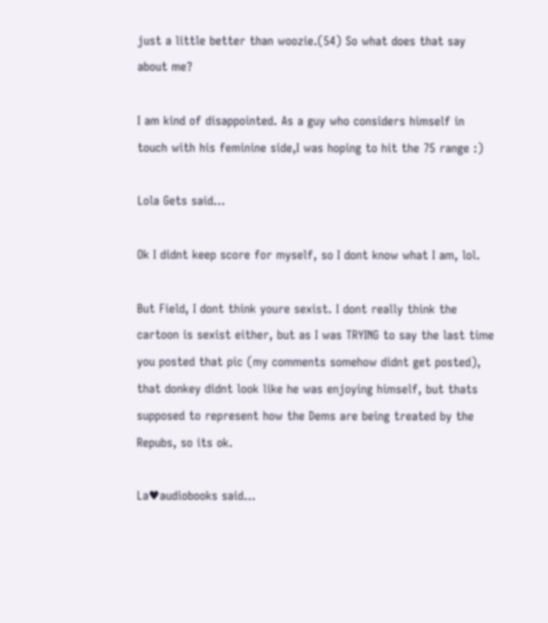just a little better than woozie.(54) So what does that say about me?

I am kind of disappointed. As a guy who considers himself in touch with his feminine side,I was hoping to hit the 75 range :)

Lola Gets said...

Ok I didnt keep score for myself, so I dont know what I am, lol.

But Field, I dont think youre sexist. I dont really think the cartoon is sexist either, but as I was TRYING to say the last time you posted that pic (my comments somehow didnt get posted), that donkey didnt look like he was enjoying himself, but thats supposed to represent how the Dems are being treated by the Repubs, so its ok.

La♥audiobooks said...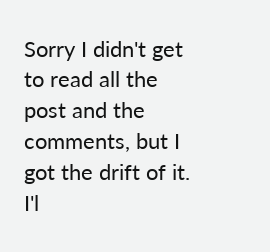Sorry I didn't get to read all the post and the comments, but I got the drift of it. I'l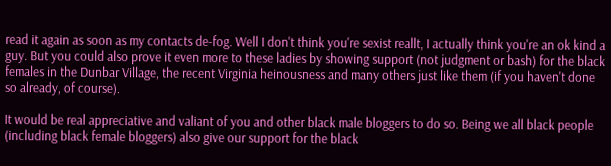read it again as soon as my contacts de-fog. Well I don't think you're sexist reallt, I actually think you're an ok kind a guy. But you could also prove it even more to these ladies by showing support (not judgment or bash) for the black females in the Dunbar Village, the recent Virginia heinousness and many others just like them (if you haven't done so already, of course).

It would be real appreciative and valiant of you and other black male bloggers to do so. Being we all black people (including black female bloggers) also give our support for the black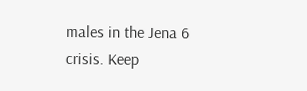males in the Jena 6 crisis. Keep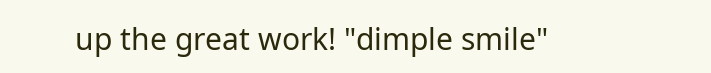up the great work! "dimple smile"